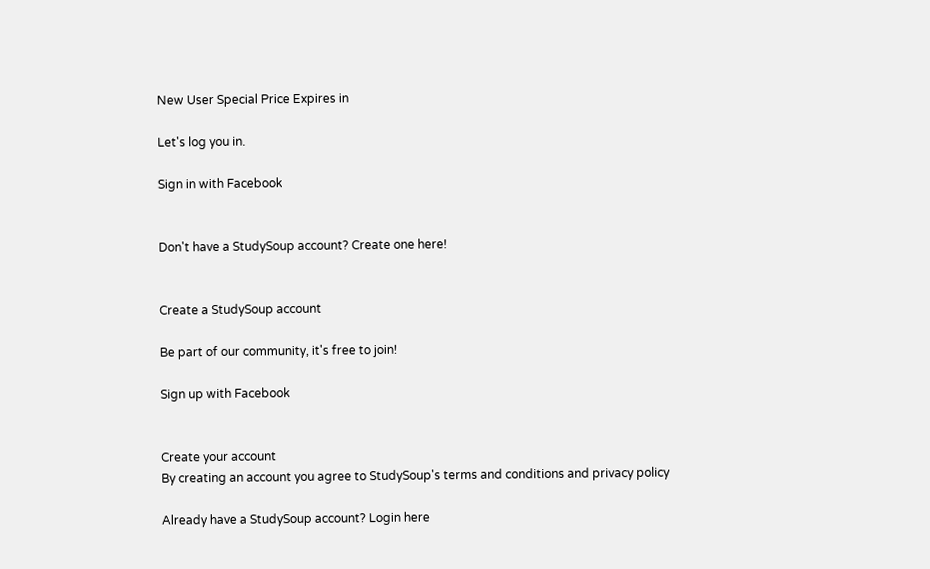New User Special Price Expires in

Let's log you in.

Sign in with Facebook


Don't have a StudySoup account? Create one here!


Create a StudySoup account

Be part of our community, it's free to join!

Sign up with Facebook


Create your account
By creating an account you agree to StudySoup's terms and conditions and privacy policy

Already have a StudySoup account? Login here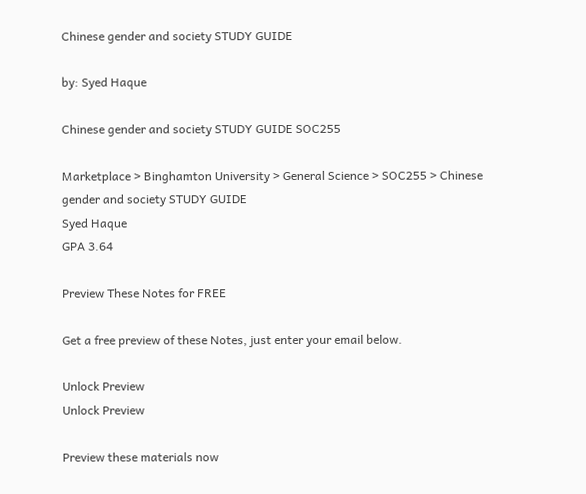Chinese gender and society STUDY GUIDE

by: Syed Haque

Chinese gender and society STUDY GUIDE SOC255

Marketplace > Binghamton University > General Science > SOC255 > Chinese gender and society STUDY GUIDE
Syed Haque
GPA 3.64

Preview These Notes for FREE

Get a free preview of these Notes, just enter your email below.

Unlock Preview
Unlock Preview

Preview these materials now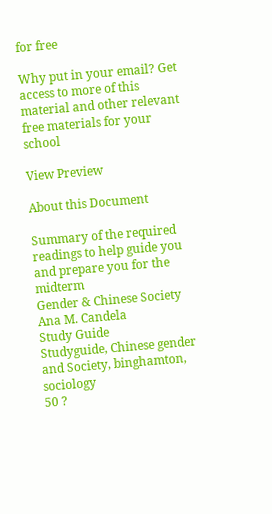for free

Why put in your email? Get access to more of this material and other relevant free materials for your school

View Preview

About this Document

Summary of the required readings to help guide you and prepare you for the midterm
Gender & Chinese Society
Ana M. Candela
Study Guide
Studyguide, Chinese gender and Society, binghamton, sociology
50 ?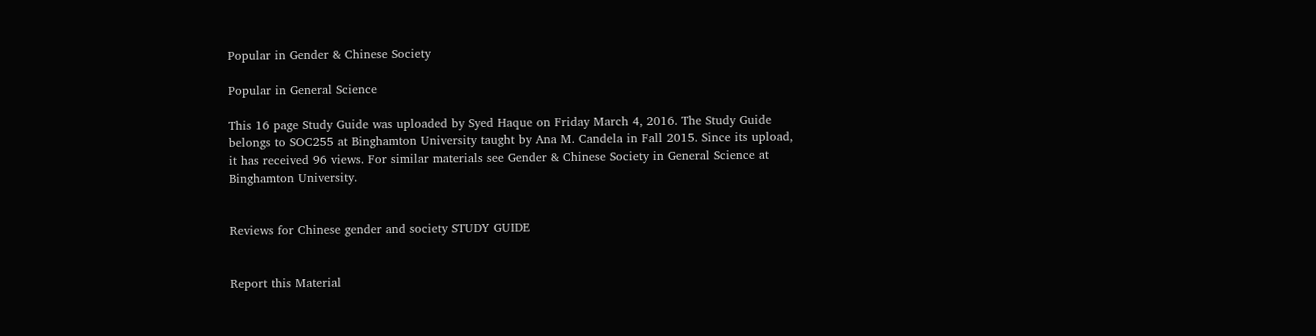Popular in Gender & Chinese Society

Popular in General Science

This 16 page Study Guide was uploaded by Syed Haque on Friday March 4, 2016. The Study Guide belongs to SOC255 at Binghamton University taught by Ana M. Candela in Fall 2015. Since its upload, it has received 96 views. For similar materials see Gender & Chinese Society in General Science at Binghamton University.


Reviews for Chinese gender and society STUDY GUIDE


Report this Material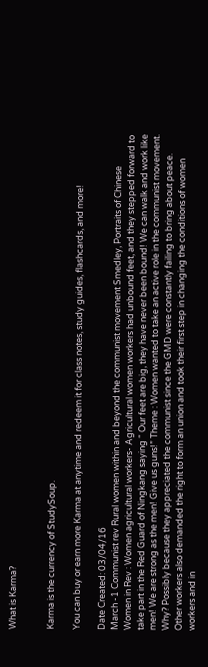What is Karma?


Karma is the currency of StudySoup.

You can buy or earn more Karma at anytime and redeem it for class notes, study guides, flashcards, and more!

Date Created: 03/04/16
March -1 Communist rev Rural women within and beyond the communist movement Smedley, Portraits of Chinese Women in Rev : Women agricultural workers- Agricultural women workers had unbound feet, and they stepped forward to take part in the Red Guard of Ningkang saying “ Our feet are big, they have never been bound! We can walk and work like men! We are strong as the men! Give us guns!” Theme : Women wanted to take an active role in the communist movement. Why? Possibly because they appreciated the communist since the GMD were constantly failing to bring about peace. Other workers also demanded the right to form an union and took their first step in changing the conditions of women workers and in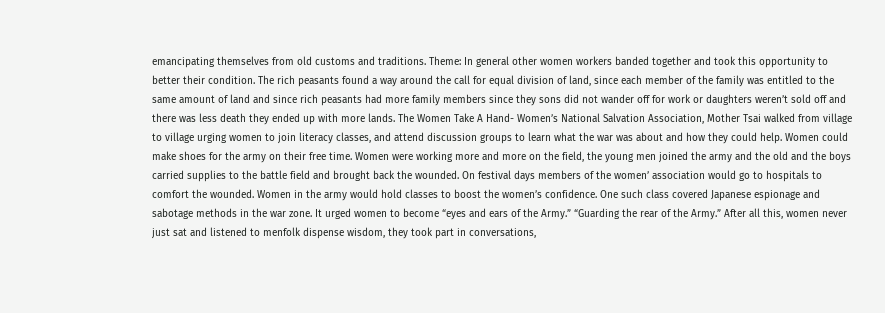emancipating themselves from old customs and traditions. Theme: In general other women workers banded together and took this opportunity to better their condition. The rich peasants found a way around the call for equal division of land, since each member of the family was entitled to the same amount of land and since rich peasants had more family members since they sons did not wander off for work or daughters weren’t sold off and there was less death they ended up with more lands. The Women Take A Hand- Women’s National Salvation Association, Mother Tsai walked from village to village urging women to join literacy classes, and attend discussion groups to learn what the war was about and how they could help. Women could make shoes for the army on their free time. Women were working more and more on the field, the young men joined the army and the old and the boys carried supplies to the battle field and brought back the wounded. On festival days members of the women’ association would go to hospitals to comfort the wounded. Women in the army would hold classes to boost the women’s confidence. One such class covered Japanese espionage and sabotage methods in the war zone. It urged women to become “eyes and ears of the Army.” “Guarding the rear of the Army.” After all this, women never just sat and listened to menfolk dispense wisdom, they took part in conversations,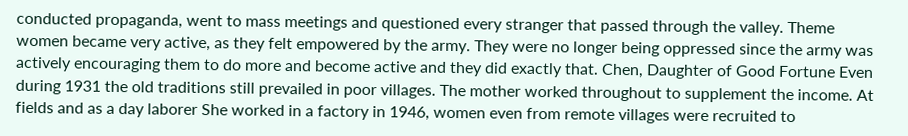conducted propaganda, went to mass meetings and questioned every stranger that passed through the valley. Theme women became very active, as they felt empowered by the army. They were no longer being oppressed since the army was actively encouraging them to do more and become active and they did exactly that. Chen, Daughter of Good Fortune Even during 1931 the old traditions still prevailed in poor villages. The mother worked throughout to supplement the income. At fields and as a day laborer She worked in a factory in 1946, women even from remote villages were recruited to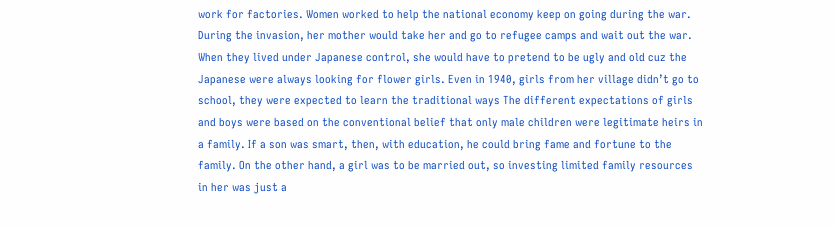work for factories. Women worked to help the national economy keep on going during the war. During the invasion, her mother would take her and go to refugee camps and wait out the war. When they lived under Japanese control, she would have to pretend to be ugly and old cuz the Japanese were always looking for flower girls. Even in 1940, girls from her village didn’t go to school, they were expected to learn the traditional ways The different expectations of girls and boys were based on the conventional belief that only male children were legitimate heirs in a family. If a son was smart, then, with education, he could bring fame and fortune to the family. On the other hand, a girl was to be married out, so investing limited family resources in her was just a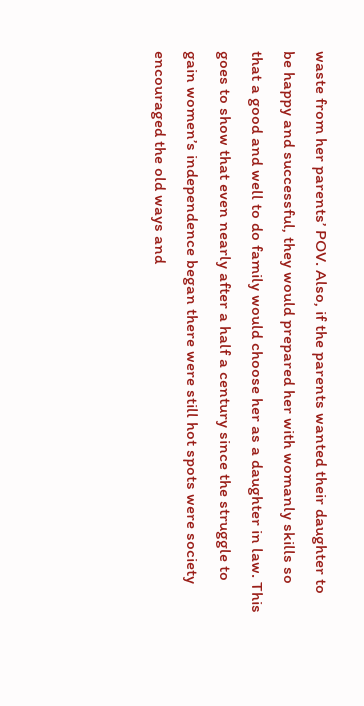waste from her parents’ POV. Also, if the parents wanted their daughter to be happy and successful, they would prepared her with womanly skills so that a good and well to do family would choose her as a daughter in law. This goes to show that even nearly after a half a century since the struggle to gain women’s independence began there were still hot spots were society encouraged the old ways and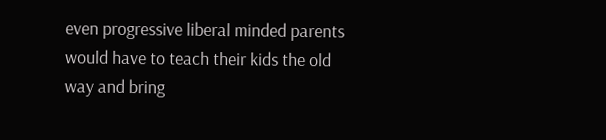even progressive liberal minded parents would have to teach their kids the old way and bring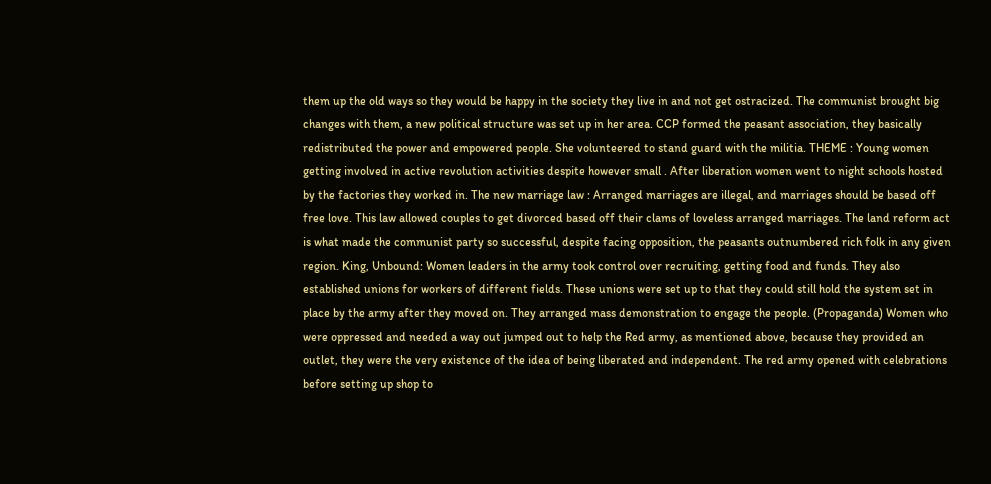them up the old ways so they would be happy in the society they live in and not get ostracized. The communist brought big changes with them, a new political structure was set up in her area. CCP formed the peasant association, they basically redistributed the power and empowered people. She volunteered to stand guard with the militia. THEME : Young women getting involved in active revolution activities despite however small . After liberation women went to night schools hosted by the factories they worked in. The new marriage law : Arranged marriages are illegal, and marriages should be based off free love. This law allowed couples to get divorced based off their clams of loveless arranged marriages. The land reform act is what made the communist party so successful, despite facing opposition, the peasants outnumbered rich folk in any given region. King, Unbound: Women leaders in the army took control over recruiting, getting food and funds. They also established unions for workers of different fields. These unions were set up to that they could still hold the system set in place by the army after they moved on. They arranged mass demonstration to engage the people. (Propaganda) Women who were oppressed and needed a way out jumped out to help the Red army, as mentioned above, because they provided an outlet, they were the very existence of the idea of being liberated and independent. The red army opened with celebrations before setting up shop to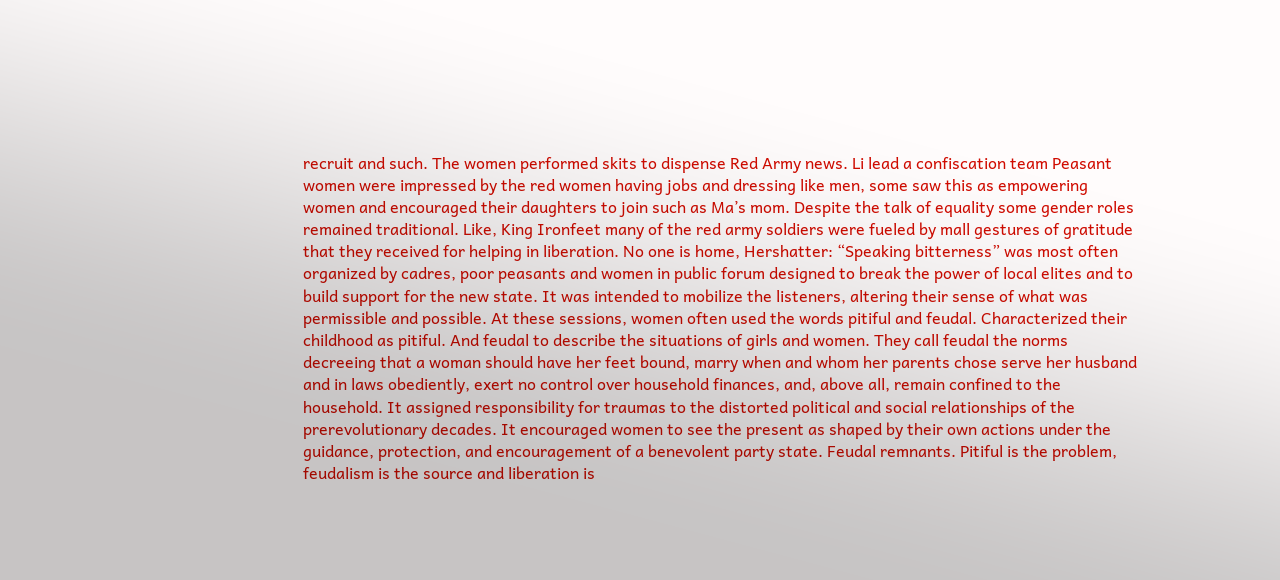recruit and such. The women performed skits to dispense Red Army news. Li lead a confiscation team Peasant women were impressed by the red women having jobs and dressing like men, some saw this as empowering women and encouraged their daughters to join such as Ma’s mom. Despite the talk of equality some gender roles remained traditional. Like, King Ironfeet many of the red army soldiers were fueled by mall gestures of gratitude that they received for helping in liberation. No one is home, Hershatter: “Speaking bitterness” was most often organized by cadres, poor peasants and women in public forum designed to break the power of local elites and to build support for the new state. It was intended to mobilize the listeners, altering their sense of what was permissible and possible. At these sessions, women often used the words pitiful and feudal. Characterized their childhood as pitiful. And feudal to describe the situations of girls and women. They call feudal the norms decreeing that a woman should have her feet bound, marry when and whom her parents chose serve her husband and in laws obediently, exert no control over household finances, and, above all, remain confined to the household. It assigned responsibility for traumas to the distorted political and social relationships of the prerevolutionary decades. It encouraged women to see the present as shaped by their own actions under the guidance, protection, and encouragement of a benevolent party state. Feudal remnants. Pitiful is the problem, feudalism is the source and liberation is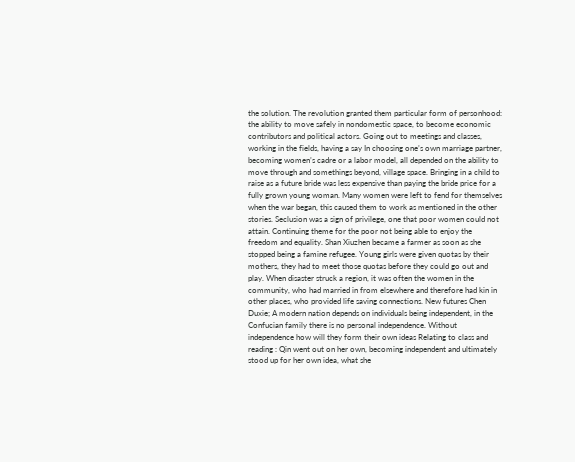the solution. The revolution granted them particular form of personhood: the ability to move safely in nondomestic space, to become economic contributors and political actors. Going out to meetings and classes, working in the fields, having a say In choosing one’s own marriage partner, becoming women’s cadre or a labor model, all depended on the ability to move through and somethings beyond, village space. Bringing in a child to raise as a future bride was less expensive than paying the bride price for a fully grown young woman. Many women were left to fend for themselves when the war began, this caused them to work as mentioned in the other stories. Seclusion was a sign of privilege, one that poor women could not attain. Continuing theme for the poor not being able to enjoy the freedom and equality. Shan Xiuzhen became a farmer as soon as she stopped being a famine refugee. Young girls were given quotas by their mothers, they had to meet those quotas before they could go out and play. When disaster struck a region, it was often the women in the community, who had married in from elsewhere and therefore had kin in other places, who provided life saving connections. New futures Chen Duxie; A modern nation depends on individuals being independent, in the Confucian family there is no personal independence. Without independence how will they form their own ideas Relating to class and reading : Qin went out on her own, becoming independent and ultimately stood up for her own idea, what she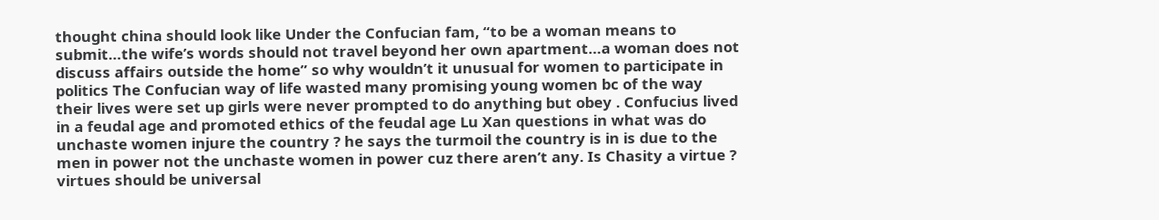thought china should look like Under the Confucian fam, “to be a woman means to submit…the wife’s words should not travel beyond her own apartment…a woman does not discuss affairs outside the home” so why wouldn’t it unusual for women to participate in politics The Confucian way of life wasted many promising young women bc of the way their lives were set up girls were never prompted to do anything but obey . Confucius lived in a feudal age and promoted ethics of the feudal age Lu Xan questions in what was do unchaste women injure the country ? he says the turmoil the country is in is due to the men in power not the unchaste women in power cuz there aren’t any. Is Chasity a virtue ? virtues should be universal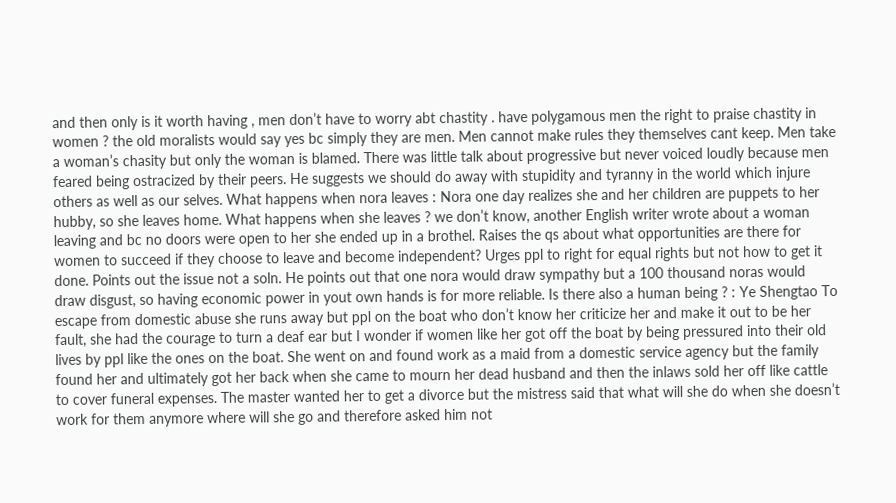and then only is it worth having , men don’t have to worry abt chastity . have polygamous men the right to praise chastity in women ? the old moralists would say yes bc simply they are men. Men cannot make rules they themselves cant keep. Men take a woman’s chasity but only the woman is blamed. There was little talk about progressive but never voiced loudly because men feared being ostracized by their peers. He suggests we should do away with stupidity and tyranny in the world which injure others as well as our selves. What happens when nora leaves : Nora one day realizes she and her children are puppets to her hubby, so she leaves home. What happens when she leaves ? we don’t know, another English writer wrote about a woman leaving and bc no doors were open to her she ended up in a brothel. Raises the qs about what opportunities are there for women to succeed if they choose to leave and become independent? Urges ppl to right for equal rights but not how to get it done. Points out the issue not a soln. He points out that one nora would draw sympathy but a 100 thousand noras would draw disgust, so having economic power in yout own hands is for more reliable. Is there also a human being ? : Ye Shengtao To escape from domestic abuse she runs away but ppl on the boat who don’t know her criticize her and make it out to be her fault, she had the courage to turn a deaf ear but I wonder if women like her got off the boat by being pressured into their old lives by ppl like the ones on the boat. She went on and found work as a maid from a domestic service agency but the family found her and ultimately got her back when she came to mourn her dead husband and then the inlaws sold her off like cattle to cover funeral expenses. The master wanted her to get a divorce but the mistress said that what will she do when she doesn’t work for them anymore where will she go and therefore asked him not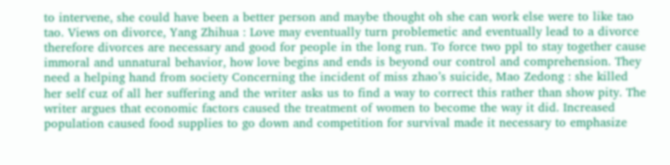to intervene, she could have been a better person and maybe thought oh she can work else were to like tao tao. Views on divorce, Yang Zhihua : Love may eventually turn problemetic and eventually lead to a divorce therefore divorces are necessary and good for people in the long run. To force two ppl to stay together cause immoral and unnatural behavior, how love begins and ends is beyond our control and comprehension. They need a helping hand from society Concerning the incident of miss zhao’s suicide, Mao Zedong : she killed her self cuz of all her suffering and the writer asks us to find a way to correct this rather than show pity. The writer argues that economic factors caused the treatment of women to become the way it did. Increased population caused food supplies to go down and competition for survival made it necessary to emphasize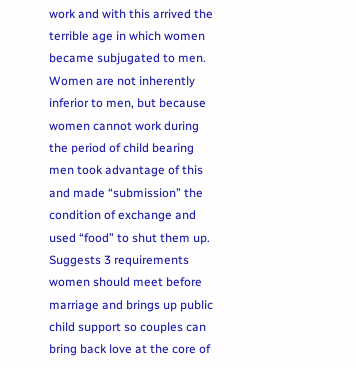work and with this arrived the terrible age in which women became subjugated to men. Women are not inherently inferior to men, but because women cannot work during the period of child bearing men took advantage of this and made “submission” the condition of exchange and used “food” to shut them up. Suggests 3 requirements women should meet before marriage and brings up public child support so couples can bring back love at the core of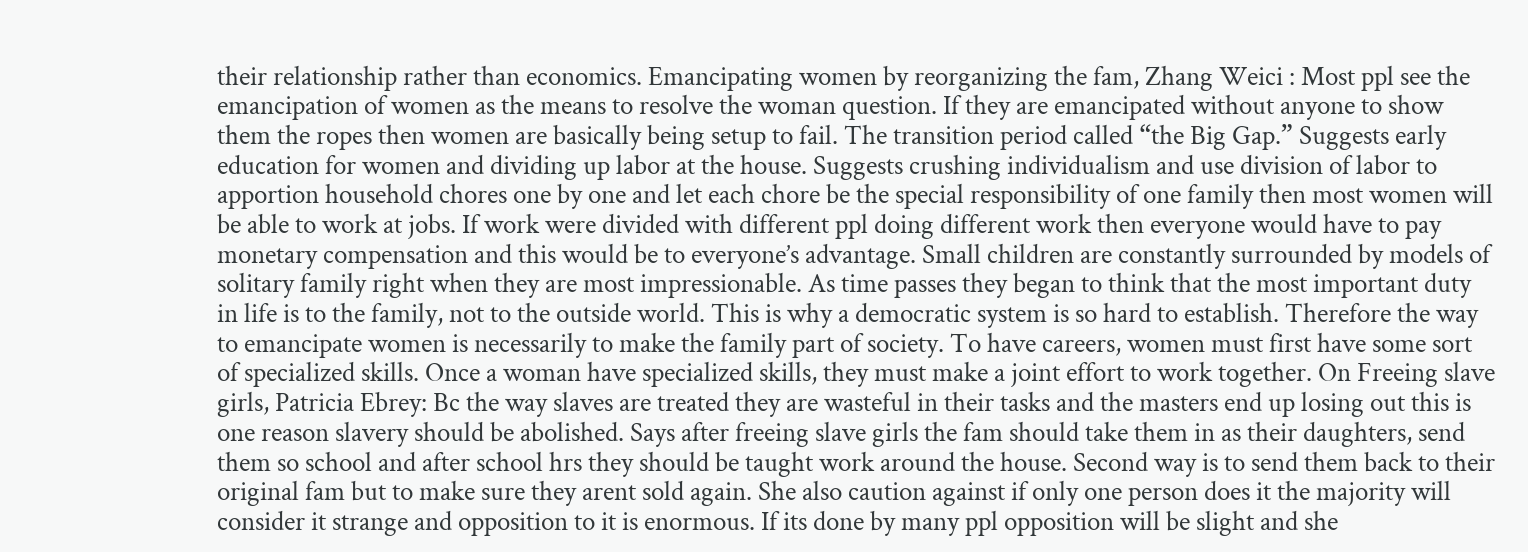their relationship rather than economics. Emancipating women by reorganizing the fam, Zhang Weici : Most ppl see the emancipation of women as the means to resolve the woman question. If they are emancipated without anyone to show them the ropes then women are basically being setup to fail. The transition period called “the Big Gap.” Suggests early education for women and dividing up labor at the house. Suggests crushing individualism and use division of labor to apportion household chores one by one and let each chore be the special responsibility of one family then most women will be able to work at jobs. If work were divided with different ppl doing different work then everyone would have to pay monetary compensation and this would be to everyone’s advantage. Small children are constantly surrounded by models of solitary family right when they are most impressionable. As time passes they began to think that the most important duty in life is to the family, not to the outside world. This is why a democratic system is so hard to establish. Therefore the way to emancipate women is necessarily to make the family part of society. To have careers, women must first have some sort of specialized skills. Once a woman have specialized skills, they must make a joint effort to work together. On Freeing slave girls, Patricia Ebrey: Bc the way slaves are treated they are wasteful in their tasks and the masters end up losing out this is one reason slavery should be abolished. Says after freeing slave girls the fam should take them in as their daughters, send them so school and after school hrs they should be taught work around the house. Second way is to send them back to their original fam but to make sure they arent sold again. She also caution against if only one person does it the majority will consider it strange and opposition to it is enormous. If its done by many ppl opposition will be slight and she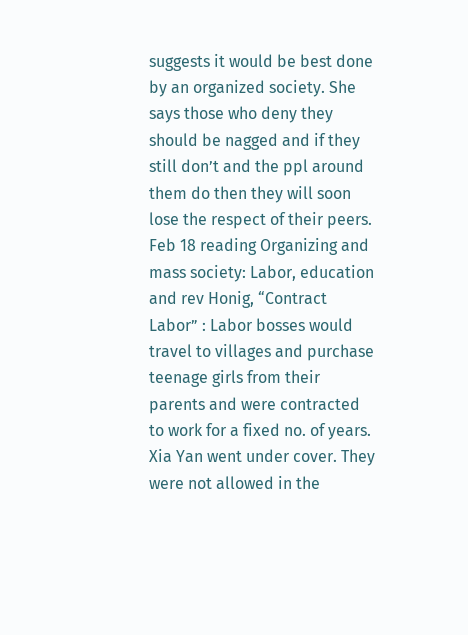suggests it would be best done by an organized society. She says those who deny they should be nagged and if they still don’t and the ppl around them do then they will soon lose the respect of their peers. Feb 18 reading Organizing and mass society: Labor, education and rev Honig, “Contract Labor” : Labor bosses would travel to villages and purchase teenage girls from their parents and were contracted to work for a fixed no. of years. Xia Yan went under cover. They were not allowed in the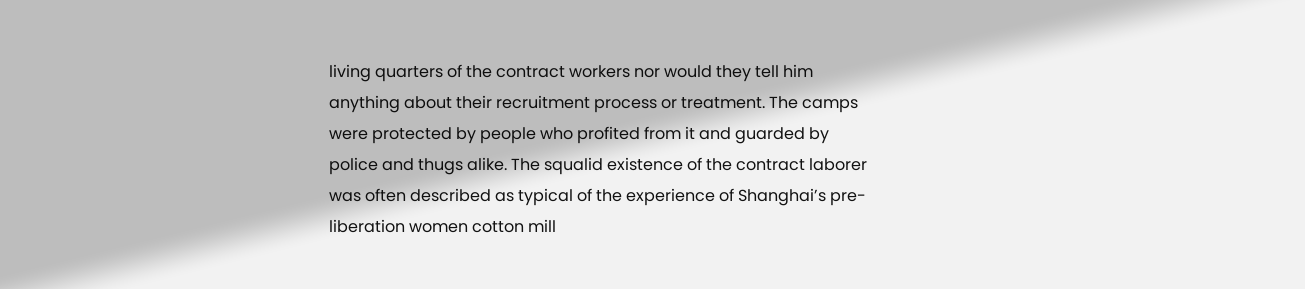living quarters of the contract workers nor would they tell him anything about their recruitment process or treatment. The camps were protected by people who profited from it and guarded by police and thugs alike. The squalid existence of the contract laborer was often described as typical of the experience of Shanghai’s pre-liberation women cotton mill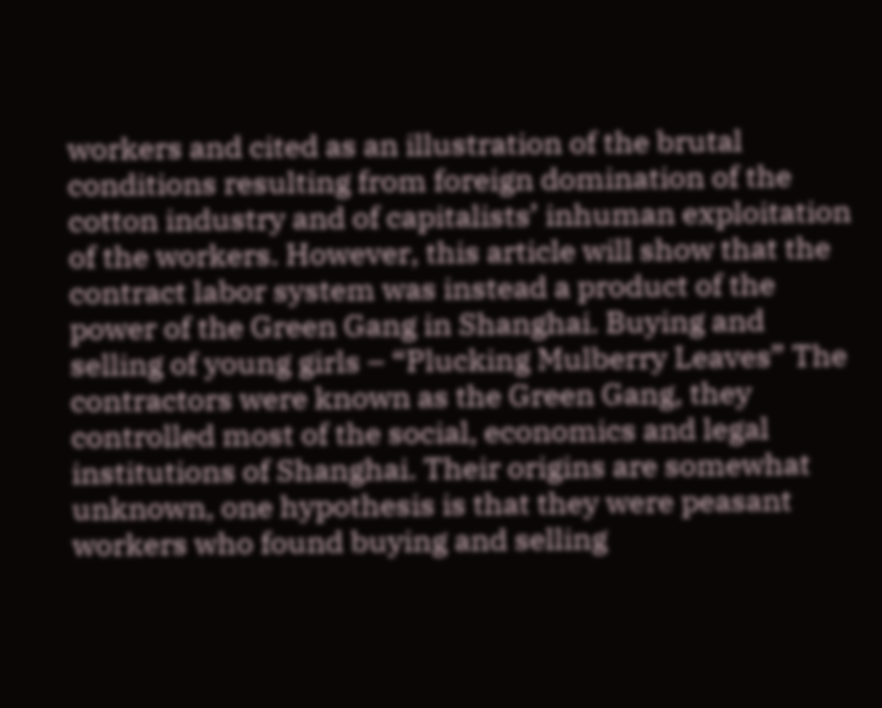workers and cited as an illustration of the brutal conditions resulting from foreign domination of the cotton industry and of capitalists’ inhuman exploitation of the workers. However, this article will show that the contract labor system was instead a product of the power of the Green Gang in Shanghai. Buying and selling of young girls – “Plucking Mulberry Leaves” The contractors were known as the Green Gang, they controlled most of the social, economics and legal institutions of Shanghai. Their origins are somewhat unknown, one hypothesis is that they were peasant workers who found buying and selling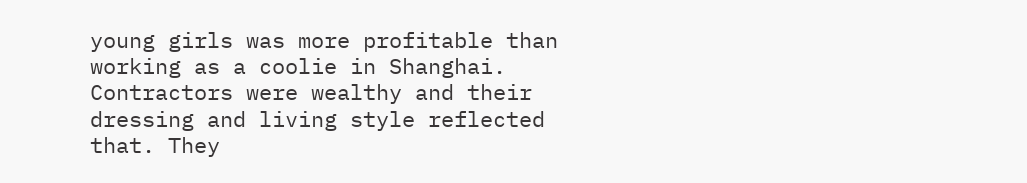young girls was more profitable than working as a coolie in Shanghai. Contractors were wealthy and their dressing and living style reflected that. They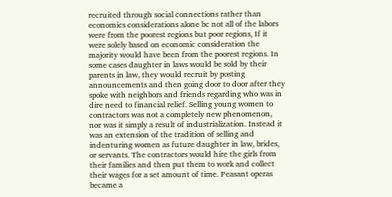recruited through social connections rather than economics considerations alone bc not all of the labors were from the poorest regions but poor regions, If it were solely based on economic consideration the majority would have been from the poorest regions. In some cases daughter in laws would be sold by their parents in law, they would recruit by posting announcements and then going door to door after they spoke with neighbors and friends regarding who was in dire need to financial relief. Selling young women to contractors was not a completely new phenomenon, nor was it simply a result of industrialization. Instead it was an extension of the tradition of selling and indenturing women as future daughter in law, brides, or servants. The contractors would hire the girls from their families and then put them to work and collect their wages for a set amount of time. Peasant operas became a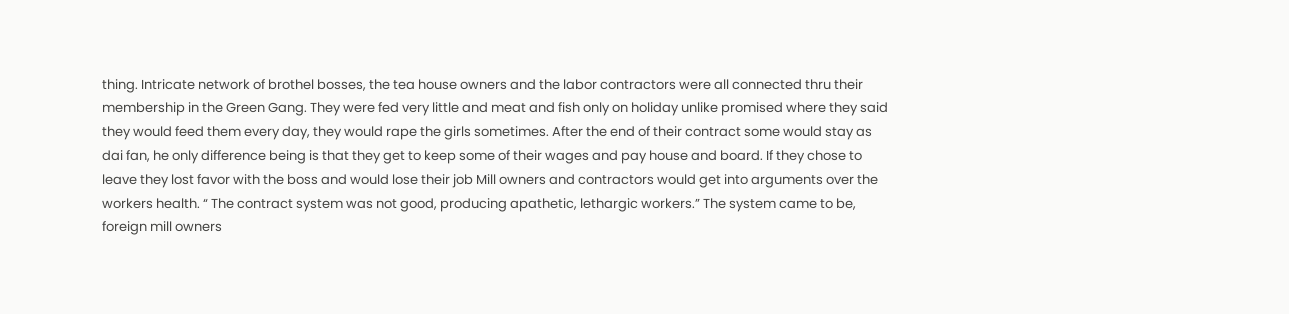thing. Intricate network of brothel bosses, the tea house owners and the labor contractors were all connected thru their membership in the Green Gang. They were fed very little and meat and fish only on holiday unlike promised where they said they would feed them every day, they would rape the girls sometimes. After the end of their contract some would stay as dai fan, he only difference being is that they get to keep some of their wages and pay house and board. If they chose to leave they lost favor with the boss and would lose their job Mill owners and contractors would get into arguments over the workers health. “ The contract system was not good, producing apathetic, lethargic workers.” The system came to be, foreign mill owners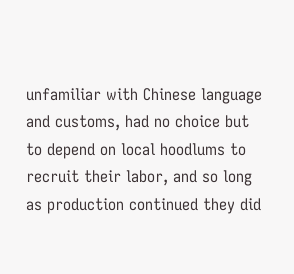unfamiliar with Chinese language and customs, had no choice but to depend on local hoodlums to recruit their labor, and so long as production continued they did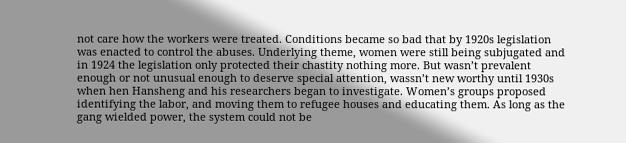not care how the workers were treated. Conditions became so bad that by 1920s legislation was enacted to control the abuses. Underlying theme, women were still being subjugated and in 1924 the legislation only protected their chastity nothing more. But wasn’t prevalent enough or not unusual enough to deserve special attention, wassn’t new worthy until 1930s when hen Hansheng and his researchers began to investigate. Women’s groups proposed identifying the labor, and moving them to refugee houses and educating them. As long as the gang wielded power, the system could not be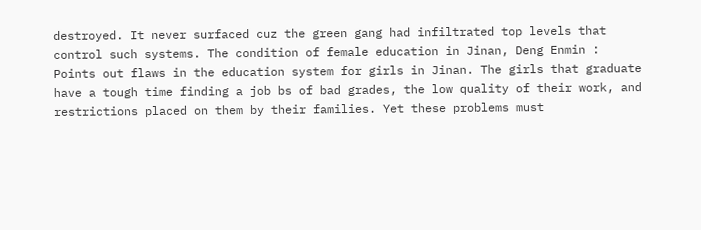destroyed. It never surfaced cuz the green gang had infiltrated top levels that control such systems. The condition of female education in Jinan, Deng Enmin : Points out flaws in the education system for girls in Jinan. The girls that graduate have a tough time finding a job bs of bad grades, the low quality of their work, and restrictions placed on them by their families. Yet these problems must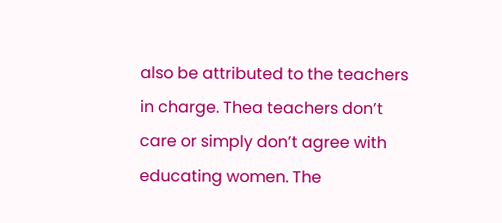also be attributed to the teachers in charge. Thea teachers don’t care or simply don’t agree with educating women. The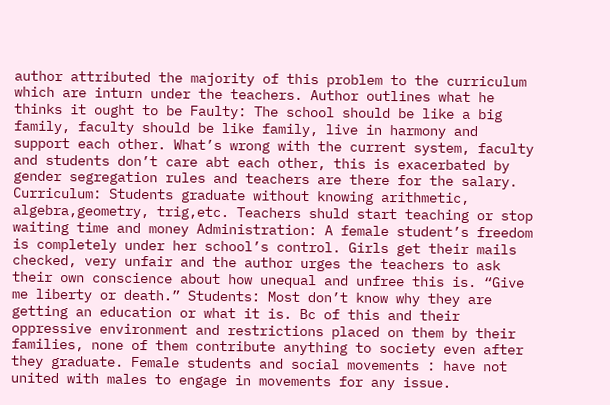author attributed the majority of this problem to the curriculum which are inturn under the teachers. Author outlines what he thinks it ought to be Faulty: The school should be like a big family, faculty should be like family, live in harmony and support each other. What’s wrong with the current system, faculty and students don’t care abt each other, this is exacerbated by gender segregation rules and teachers are there for the salary. Curriculum: Students graduate without knowing arithmetic, algebra,geometry, trig,etc. Teachers shuld start teaching or stop waiting time and money Administration: A female student’s freedom is completely under her school’s control. Girls get their mails checked, very unfair and the author urges the teachers to ask their own conscience about how unequal and unfree this is. “Give me liberty or death.” Students: Most don’t know why they are getting an education or what it is. Bc of this and their oppressive environment and restrictions placed on them by their families, none of them contribute anything to society even after they graduate. Female students and social movements : have not united with males to engage in movements for any issue.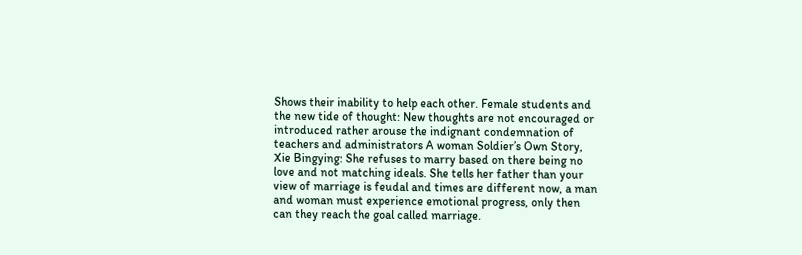Shows their inability to help each other. Female students and the new tide of thought: New thoughts are not encouraged or introduced rather arouse the indignant condemnation of teachers and administrators A woman Soldier’s Own Story, Xie Bingying: She refuses to marry based on there being no love and not matching ideals. She tells her father than your view of marriage is feudal and times are different now, a man and woman must experience emotional progress, only then can they reach the goal called marriage.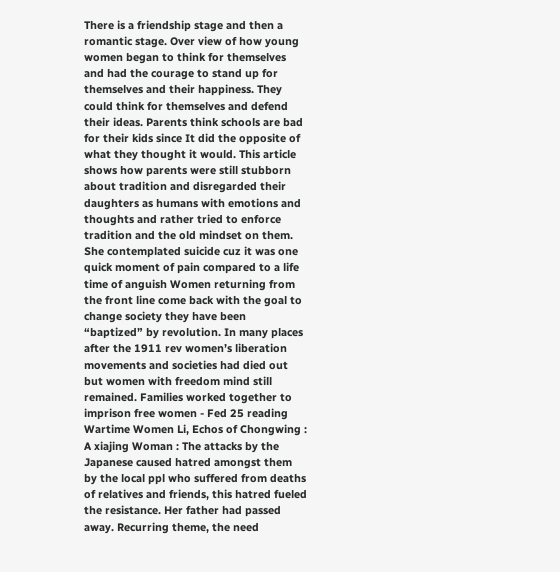There is a friendship stage and then a romantic stage. Over view of how young women began to think for themselves and had the courage to stand up for themselves and their happiness. They could think for themselves and defend their ideas. Parents think schools are bad for their kids since It did the opposite of what they thought it would. This article shows how parents were still stubborn about tradition and disregarded their daughters as humans with emotions and thoughts and rather tried to enforce tradition and the old mindset on them. She contemplated suicide cuz it was one quick moment of pain compared to a life time of anguish Women returning from the front line come back with the goal to change society they have been “baptized” by revolution. In many places after the 1911 rev women’s liberation movements and societies had died out but women with freedom mind still remained. Families worked together to imprison free women - Fed 25 reading Wartime Women Li, Echos of Chongwing : A xiajing Woman : The attacks by the Japanese caused hatred amongst them by the local ppl who suffered from deaths of relatives and friends, this hatred fueled the resistance. Her father had passed away. Recurring theme, the need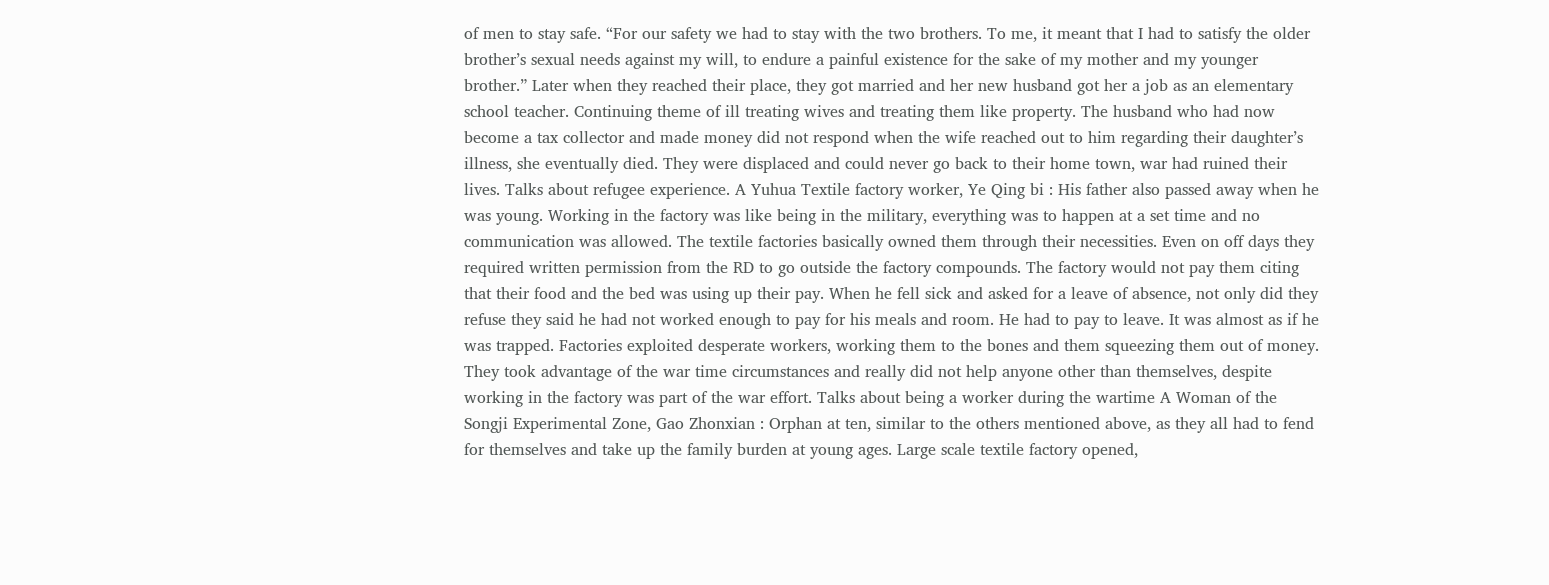of men to stay safe. “For our safety we had to stay with the two brothers. To me, it meant that I had to satisfy the older brother’s sexual needs against my will, to endure a painful existence for the sake of my mother and my younger brother.” Later when they reached their place, they got married and her new husband got her a job as an elementary school teacher. Continuing theme of ill treating wives and treating them like property. The husband who had now become a tax collector and made money did not respond when the wife reached out to him regarding their daughter’s illness, she eventually died. They were displaced and could never go back to their home town, war had ruined their lives. Talks about refugee experience. A Yuhua Textile factory worker, Ye Qing bi : His father also passed away when he was young. Working in the factory was like being in the military, everything was to happen at a set time and no communication was allowed. The textile factories basically owned them through their necessities. Even on off days they required written permission from the RD to go outside the factory compounds. The factory would not pay them citing that their food and the bed was using up their pay. When he fell sick and asked for a leave of absence, not only did they refuse they said he had not worked enough to pay for his meals and room. He had to pay to leave. It was almost as if he was trapped. Factories exploited desperate workers, working them to the bones and them squeezing them out of money. They took advantage of the war time circumstances and really did not help anyone other than themselves, despite working in the factory was part of the war effort. Talks about being a worker during the wartime A Woman of the Songji Experimental Zone, Gao Zhonxian : Orphan at ten, similar to the others mentioned above, as they all had to fend for themselves and take up the family burden at young ages. Large scale textile factory opened,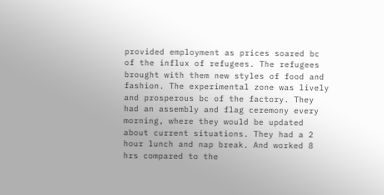provided employment as prices soared bc of the influx of refugees. The refugees brought with them new styles of food and fashion. The experimental zone was lively and prosperous bc of the factory. They had an assembly and flag ceremony every morning, where they would be updated about current situations. They had a 2 hour lunch and nap break. And worked 8 hrs compared to the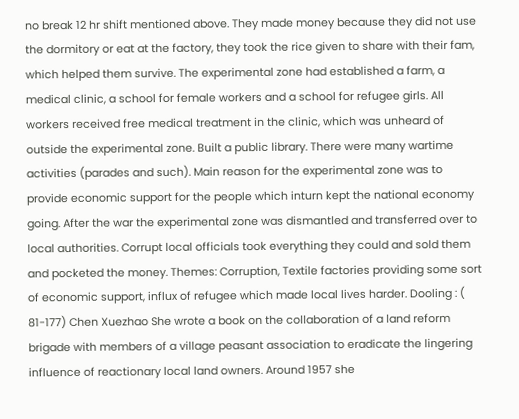no break 12 hr shift mentioned above. They made money because they did not use the dormitory or eat at the factory, they took the rice given to share with their fam, which helped them survive. The experimental zone had established a farm, a medical clinic, a school for female workers and a school for refugee girls. All workers received free medical treatment in the clinic, which was unheard of outside the experimental zone. Built a public library. There were many wartime activities (parades and such). Main reason for the experimental zone was to provide economic support for the people which inturn kept the national economy going. After the war the experimental zone was dismantled and transferred over to local authorities. Corrupt local officials took everything they could and sold them and pocketed the money. Themes: Corruption, Textile factories providing some sort of economic support, influx of refugee which made local lives harder. Dooling : ( 81-177) Chen Xuezhao She wrote a book on the collaboration of a land reform brigade with members of a village peasant association to eradicate the lingering influence of reactionary local land owners. Around 1957 she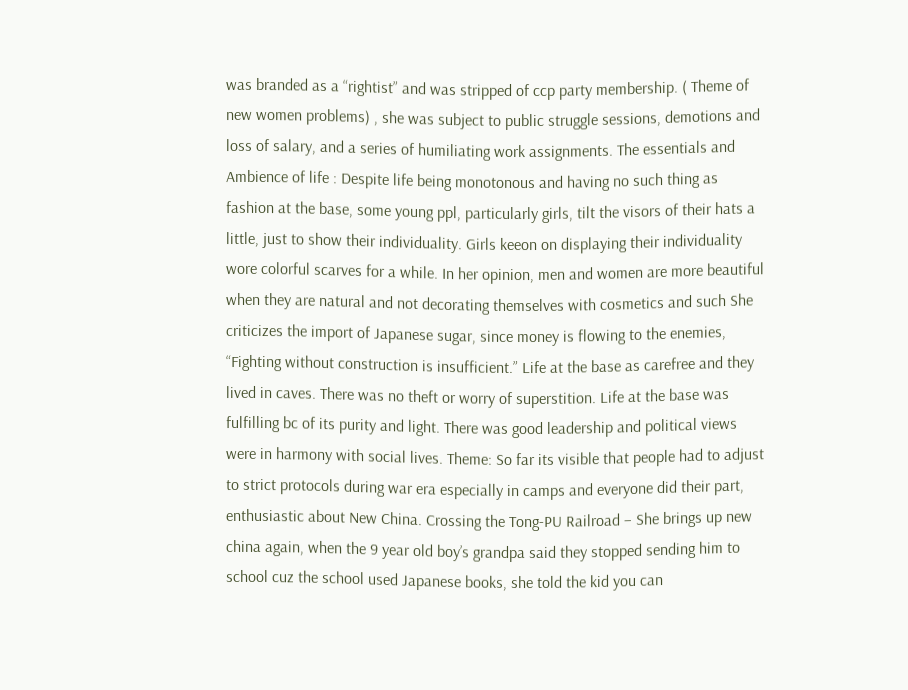was branded as a “rightist” and was stripped of ccp party membership. ( Theme of new women problems) , she was subject to public struggle sessions, demotions and loss of salary, and a series of humiliating work assignments. The essentials and Ambience of life : Despite life being monotonous and having no such thing as fashion at the base, some young ppl, particularly girls, tilt the visors of their hats a little, just to show their individuality. Girls keeon on displaying their individuality wore colorful scarves for a while. In her opinion, men and women are more beautiful when they are natural and not decorating themselves with cosmetics and such She criticizes the import of Japanese sugar, since money is flowing to the enemies, “Fighting without construction is insufficient.” Life at the base as carefree and they lived in caves. There was no theft or worry of superstition. Life at the base was fulfilling bc of its purity and light. There was good leadership and political views were in harmony with social lives. Theme: So far its visible that people had to adjust to strict protocols during war era especially in camps and everyone did their part, enthusiastic about New China. Crossing the Tong-PU Railroad – She brings up new china again, when the 9 year old boy’s grandpa said they stopped sending him to school cuz the school used Japanese books, she told the kid you can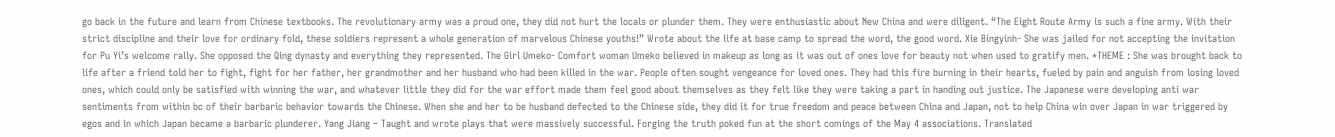go back in the future and learn from Chinese textbooks. The revolutionary army was a proud one, they did not hurt the locals or plunder them. They were enthusiastic about New China and were diligent. “The Eight Route Army is such a fine army. With their strict discipline and their love for ordinary fold, these soldiers represent a whole generation of marvelous Chinese youths!” Wrote about the life at base camp to spread the word, the good word. Xie Bingyinh- She was jailed for not accepting the invitation for Pu Yi’s welcome rally. She opposed the Qing dynasty and everything they represented. The Girl Umeko- Comfort woman Umeko believed in makeup as long as it was out of ones love for beauty not when used to gratify men. *THEME : She was brought back to life after a friend told her to fight, fight for her father, her grandmother and her husband who had been killed in the war. People often sought vengeance for loved ones. They had this fire burning in their hearts, fueled by pain and anguish from losing loved ones, which could only be satisfied with winning the war, and whatever little they did for the war effort made them feel good about themselves as they felt like they were taking a part in handing out justice. The Japanese were developing anti war sentiments from within bc of their barbaric behavior towards the Chinese. When she and her to be husband defected to the Chinese side, they did it for true freedom and peace between China and Japan, not to help China win over Japan in war triggered by egos and in which Japan became a barbaric plunderer. Yang Jiang – Taught and wrote plays that were massively successful. Forging the truth poked fun at the short comings of the May 4 associations. Translated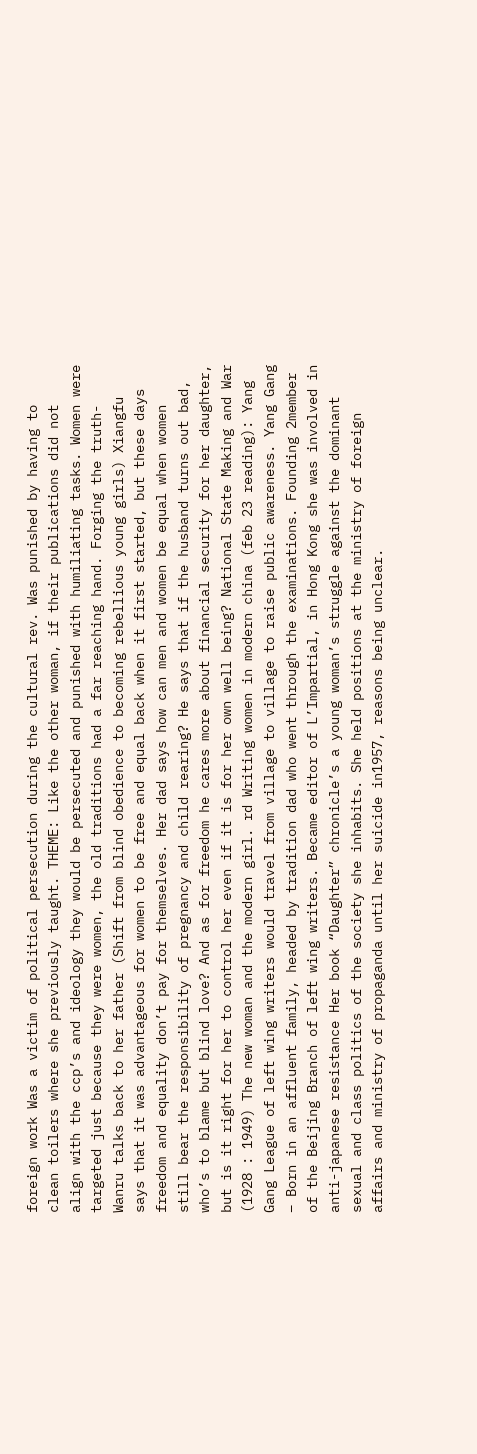foreign work Was a victim of political persecution during the cultural rev. Was punished by having to clean toilers where she previously taught. THEME: Like the other woman, if their publications did not align with the ccp’s and ideology they would be persecuted and punished with humiliating tasks. Women were targeted just because they were women, the old traditions had a far reaching hand. Forging the truth- Wanru talks back to her father (Shift from blind obedience to becoming rebellious young girls) Xiangfu says that it was advantageous for women to be free and equal back when it first started, but these days freedom and equality don’t pay for themselves. Her dad says how can men and women be equal when women still bear the responsibility of pregnancy and child rearing? He says that if the husband turns out bad, who’s to blame but blind love? And as for freedom he cares more about financial security for her daughter, but is it right for her to control her even if it is for her own well being? National State Making and War (1928 : 1949) The new woman and the modern girl. rd Writing women in modern china (feb 23 reading): Yang Gang League of left wing writers would travel from village to village to raise public awareness. Yang Gang – Born in an affluent family, headed by tradition dad who went through the examinations. Founding 2member of the Beijing Branch of left wing writers. Became editor of L’Impartial, in Hong Kong she was involved in anti-japanese resistance Her book “Daughter” chronicle’s a young woman’s struggle against the dominant sexual and class politics of the society she inhabits. She held positions at the ministry of foreign affairs and ministry of propaganda until her suicide in1957, reasons being unclear.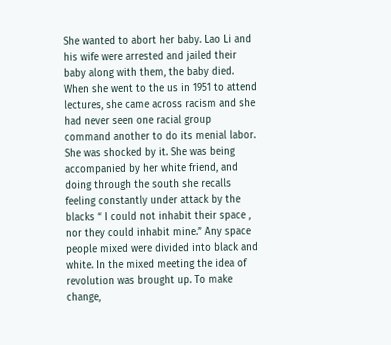She wanted to abort her baby. Lao Li and his wife were arrested and jailed their baby along with them, the baby died. When she went to the us in 1951 to attend lectures, she came across racism and she had never seen one racial group command another to do its menial labor. She was shocked by it. She was being accompanied by her white friend, and doing through the south she recalls feeling constantly under attack by the blacks “ I could not inhabit their space , nor they could inhabit mine.” Any space people mixed were divided into black and white. In the mixed meeting the idea of revolution was brought up. To make change,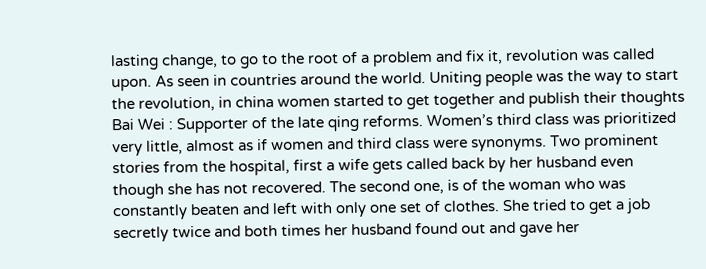lasting change, to go to the root of a problem and fix it, revolution was called upon. As seen in countries around the world. Uniting people was the way to start the revolution, in china women started to get together and publish their thoughts Bai Wei : Supporter of the late qing reforms. Women’s third class was prioritized very little, almost as if women and third class were synonyms. Two prominent stories from the hospital, first a wife gets called back by her husband even though she has not recovered. The second one, is of the woman who was constantly beaten and left with only one set of clothes. She tried to get a job secretly twice and both times her husband found out and gave her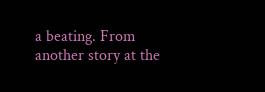a beating. From another story at the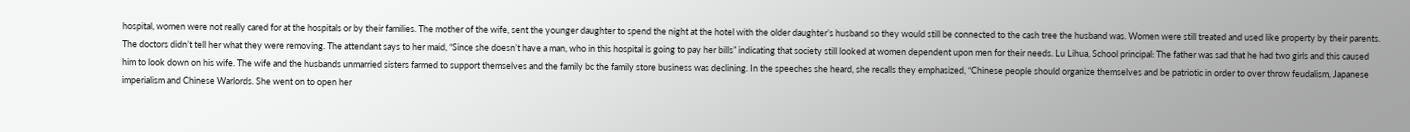hospital, women were not really cared for at the hospitals or by their families. The mother of the wife, sent the younger daughter to spend the night at the hotel with the older daughter’s husband so they would still be connected to the cash tree the husband was. Women were still treated and used like property by their parents. The doctors didn’t tell her what they were removing. The attendant says to her maid, “Since she doesn’t have a man, who in this hospital is going to pay her bills” indicating that society still looked at women dependent upon men for their needs. Lu Lihua, School principal: The father was sad that he had two girls and this caused him to look down on his wife. The wife and the husbands unmarried sisters farmed to support themselves and the family bc the family store business was declining. In the speeches she heard, she recalls they emphasized, “Chinese people should organize themselves and be patriotic in order to over throw feudalism, Japanese imperialism and Chinese Warlords. She went on to open her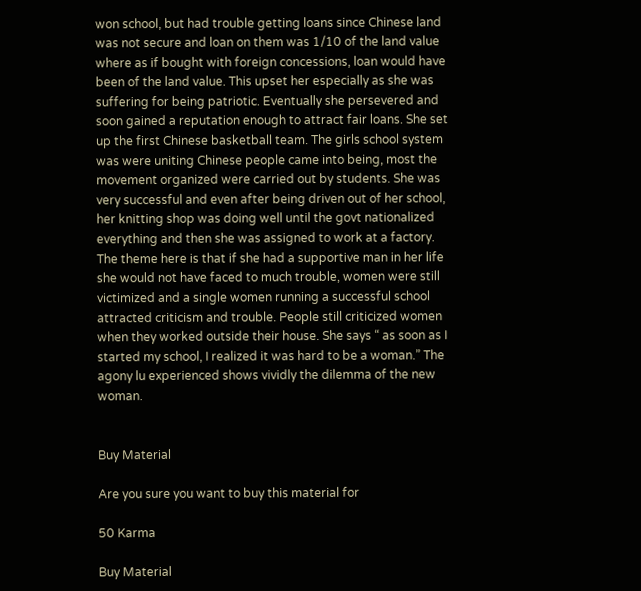won school, but had trouble getting loans since Chinese land was not secure and loan on them was 1/10 of the land value where as if bought with foreign concessions, loan would have been of the land value. This upset her especially as she was suffering for being patriotic. Eventually she persevered and soon gained a reputation enough to attract fair loans. She set up the first Chinese basketball team. The girls school system was were uniting Chinese people came into being, most the movement organized were carried out by students. She was very successful and even after being driven out of her school, her knitting shop was doing well until the govt nationalized everything and then she was assigned to work at a factory. The theme here is that if she had a supportive man in her life she would not have faced to much trouble, women were still victimized and a single women running a successful school attracted criticism and trouble. People still criticized women when they worked outside their house. She says “ as soon as I started my school, I realized it was hard to be a woman.” The agony lu experienced shows vividly the dilemma of the new woman.


Buy Material

Are you sure you want to buy this material for

50 Karma

Buy Material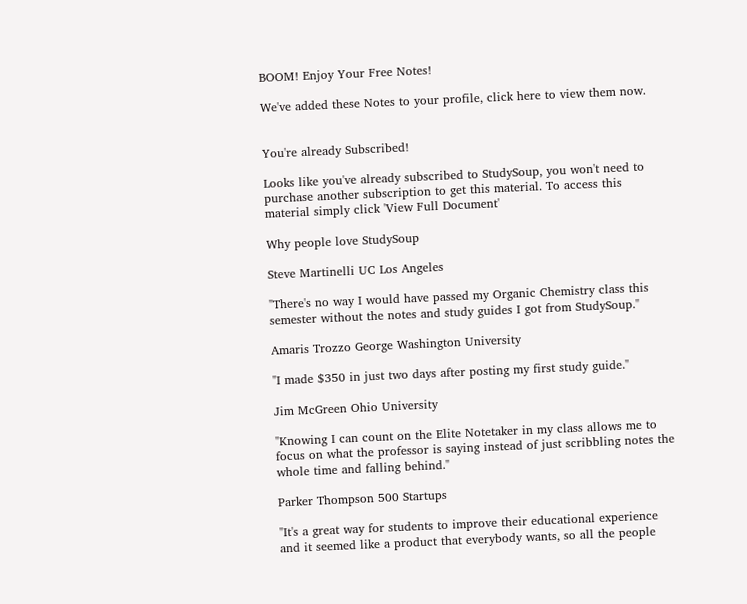BOOM! Enjoy Your Free Notes!

We've added these Notes to your profile, click here to view them now.


You're already Subscribed!

Looks like you've already subscribed to StudySoup, you won't need to purchase another subscription to get this material. To access this material simply click 'View Full Document'

Why people love StudySoup

Steve Martinelli UC Los Angeles

"There's no way I would have passed my Organic Chemistry class this semester without the notes and study guides I got from StudySoup."

Amaris Trozzo George Washington University

"I made $350 in just two days after posting my first study guide."

Jim McGreen Ohio University

"Knowing I can count on the Elite Notetaker in my class allows me to focus on what the professor is saying instead of just scribbling notes the whole time and falling behind."

Parker Thompson 500 Startups

"It's a great way for students to improve their educational experience and it seemed like a product that everybody wants, so all the people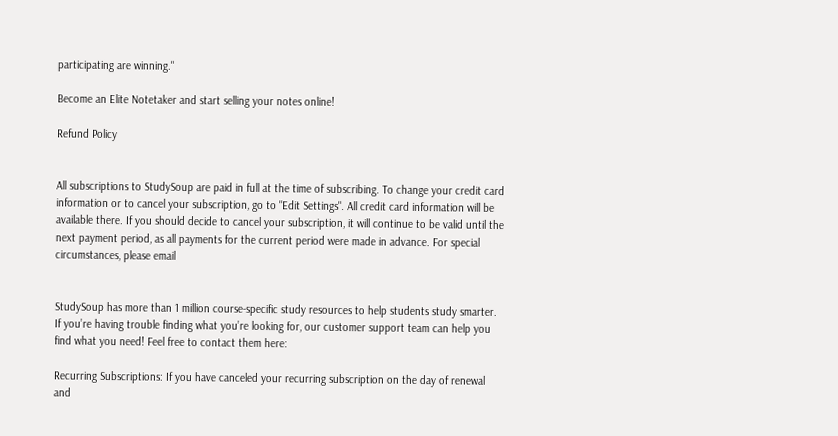participating are winning."

Become an Elite Notetaker and start selling your notes online!

Refund Policy


All subscriptions to StudySoup are paid in full at the time of subscribing. To change your credit card information or to cancel your subscription, go to "Edit Settings". All credit card information will be available there. If you should decide to cancel your subscription, it will continue to be valid until the next payment period, as all payments for the current period were made in advance. For special circumstances, please email


StudySoup has more than 1 million course-specific study resources to help students study smarter. If you’re having trouble finding what you’re looking for, our customer support team can help you find what you need! Feel free to contact them here:

Recurring Subscriptions: If you have canceled your recurring subscription on the day of renewal and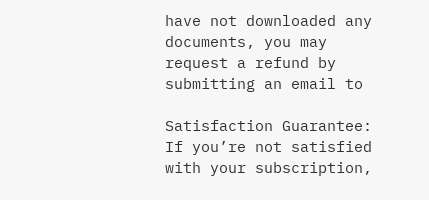have not downloaded any documents, you may request a refund by submitting an email to

Satisfaction Guarantee: If you’re not satisfied with your subscription,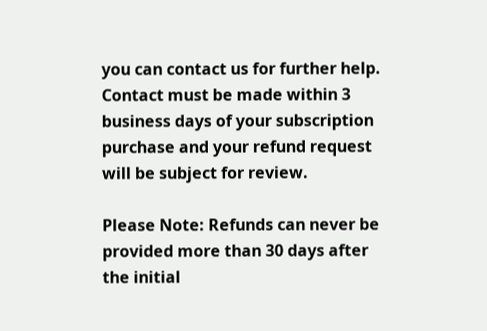you can contact us for further help. Contact must be made within 3 business days of your subscription purchase and your refund request will be subject for review.

Please Note: Refunds can never be provided more than 30 days after the initial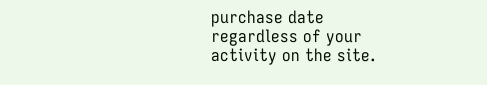purchase date regardless of your activity on the site.